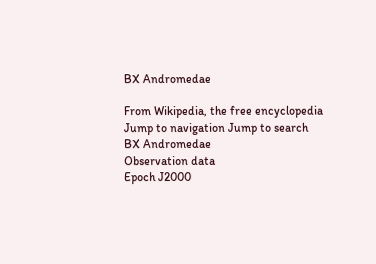BX Andromedae

From Wikipedia, the free encyclopedia
Jump to navigation Jump to search
BX Andromedae
Observation data
Epoch J2000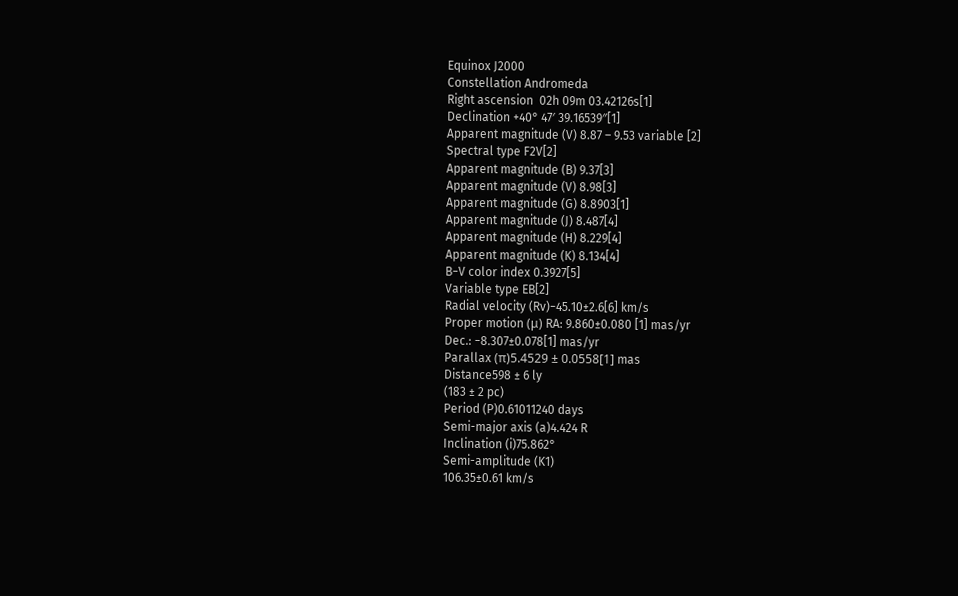Equinox J2000
Constellation Andromeda
Right ascension  02h 09m 03.42126s[1]
Declination +40° 47′ 39.16539″[1]
Apparent magnitude (V) 8.87 – 9.53 variable [2]
Spectral type F2V[2]
Apparent magnitude (B) 9.37[3]
Apparent magnitude (V) 8.98[3]
Apparent magnitude (G) 8.8903[1]
Apparent magnitude (J) 8.487[4]
Apparent magnitude (H) 8.229[4]
Apparent magnitude (K) 8.134[4]
B−V color index 0.3927[5]
Variable type EB[2]
Radial velocity (Rv)−45.10±2.6[6] km/s
Proper motion (μ) RA: 9.860±0.080 [1] mas/yr
Dec.: −8.307±0.078[1] mas/yr
Parallax (π)5.4529 ± 0.0558[1] mas
Distance598 ± 6 ly
(183 ± 2 pc)
Period (P)0.61011240 days
Semi-major axis (a)4.424 R
Inclination (i)75.862°
Semi-amplitude (K1)
106.35±0.61 km/s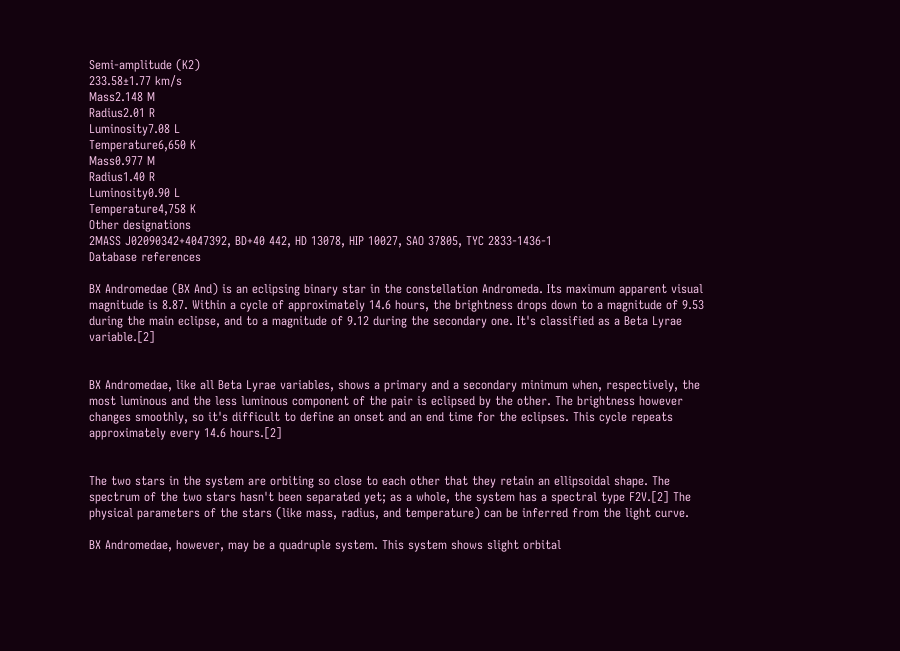Semi-amplitude (K2)
233.58±1.77 km/s
Mass2.148 M
Radius2.01 R
Luminosity7.08 L
Temperature6,650 K
Mass0.977 M
Radius1.40 R
Luminosity0.90 L
Temperature4,758 K
Other designations
2MASS J02090342+4047392, BD+40 442, HD 13078, HIP 10027, SAO 37805, TYC 2833-1436-1
Database references

BX Andromedae (BX And) is an eclipsing binary star in the constellation Andromeda. Its maximum apparent visual magnitude is 8.87. Within a cycle of approximately 14.6 hours, the brightness drops down to a magnitude of 9.53 during the main eclipse, and to a magnitude of 9.12 during the secondary one. It's classified as a Beta Lyrae variable.[2]


BX Andromedae, like all Beta Lyrae variables, shows a primary and a secondary minimum when, respectively, the most luminous and the less luminous component of the pair is eclipsed by the other. The brightness however changes smoothly, so it's difficult to define an onset and an end time for the eclipses. This cycle repeats approximately every 14.6 hours.[2]


The two stars in the system are orbiting so close to each other that they retain an ellipsoidal shape. The spectrum of the two stars hasn't been separated yet; as a whole, the system has a spectral type F2V.[2] The physical parameters of the stars (like mass, radius, and temperature) can be inferred from the light curve.

BX Andromedae, however, may be a quadruple system. This system shows slight orbital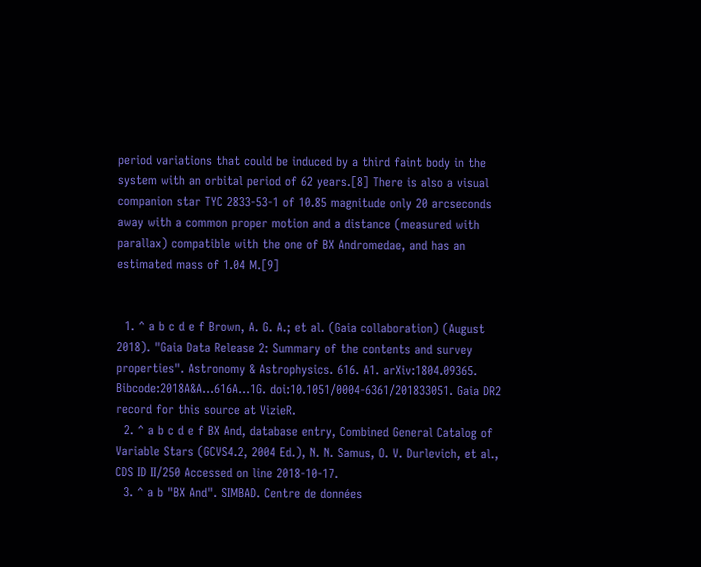period variations that could be induced by a third faint body in the system with an orbital period of 62 years.[8] There is also a visual companion star TYC 2833-53-1 of 10.85 magnitude only 20 arcseconds away with a common proper motion and a distance (measured with parallax) compatible with the one of BX Andromedae, and has an estimated mass of 1.04 M.[9]


  1. ^ a b c d e f Brown, A. G. A.; et al. (Gaia collaboration) (August 2018). "Gaia Data Release 2: Summary of the contents and survey properties". Astronomy & Astrophysics. 616. A1. arXiv:1804.09365. Bibcode:2018A&A...616A...1G. doi:10.1051/0004-6361/201833051. Gaia DR2 record for this source at VizieR.
  2. ^ a b c d e f BX And, database entry, Combined General Catalog of Variable Stars (GCVS4.2, 2004 Ed.), N. N. Samus, O. V. Durlevich, et al., CDS ID II/250 Accessed on line 2018-10-17.
  3. ^ a b "BX And". SIMBAD. Centre de données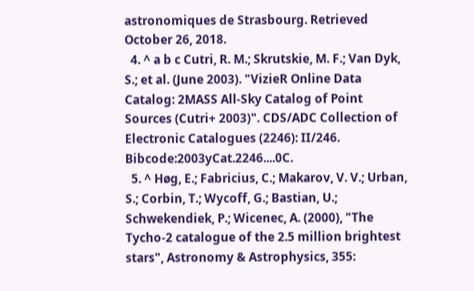astronomiques de Strasbourg. Retrieved October 26, 2018.
  4. ^ a b c Cutri, R. M.; Skrutskie, M. F.; Van Dyk, S.; et al. (June 2003). "VizieR Online Data Catalog: 2MASS All-Sky Catalog of Point Sources (Cutri+ 2003)". CDS/ADC Collection of Electronic Catalogues (2246): II/246. Bibcode:2003yCat.2246....0C.
  5. ^ Høg, E.; Fabricius, C.; Makarov, V. V.; Urban, S.; Corbin, T.; Wycoff, G.; Bastian, U.; Schwekendiek, P.; Wicenec, A. (2000), "The Tycho-2 catalogue of the 2.5 million brightest stars", Astronomy & Astrophysics, 355: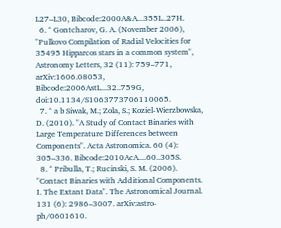L27–L30, Bibcode:2000A&A...355L..27H.
  6. ^ Gontcharov, G. A. (November 2006), "Pulkovo Compilation of Radial Velocities for 35495 Hipparcos stars in a common system", Astronomy Letters, 32 (11): 759–771, arXiv:1606.08053, Bibcode:2006AstL...32..759G, doi:10.1134/S1063773706110065.
  7. ^ a b Siwak, M.; Zola, S.; Koziel-Wierzbowska, D. (2010). "A Study of Contact Binaries with Large Temperature Differences between Components". Acta Astronomica. 60 (4): 305–336. Bibcode:2010AcA....60..305S.
  8. ^ Pribulla, T.; Rucinski, S. M. (2006). "Contact Binaries with Additional Components. I. The Extant Data". The Astronomical Journal. 131 (6): 2986–3007. arXiv:astro-ph/0601610.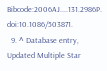Bibcode:2006AJ....131.2986P. doi:10.1086/503871.
  9. ^ Database entry, Updated Multiple Star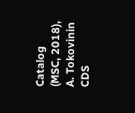Catalog (MSC, 2018), A. Tokovinin CDS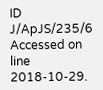ID J/ApJS/235/6 Accessed on line 2018-10-29.